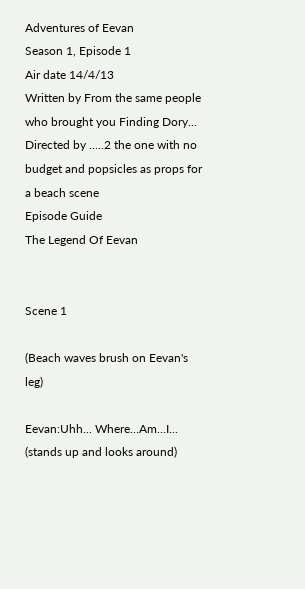Adventures of Eevan
Season 1, Episode 1
Air date 14/4/13
Written by From the same people who brought you Finding Dory...
Directed by .....2 the one with no budget and popsicles as props for a beach scene
Episode Guide
The Legend Of Eevan


Scene 1

(Beach waves brush on Eevan's leg)

Eevan:Uhh... Where…Am…I... (stands up and looks around)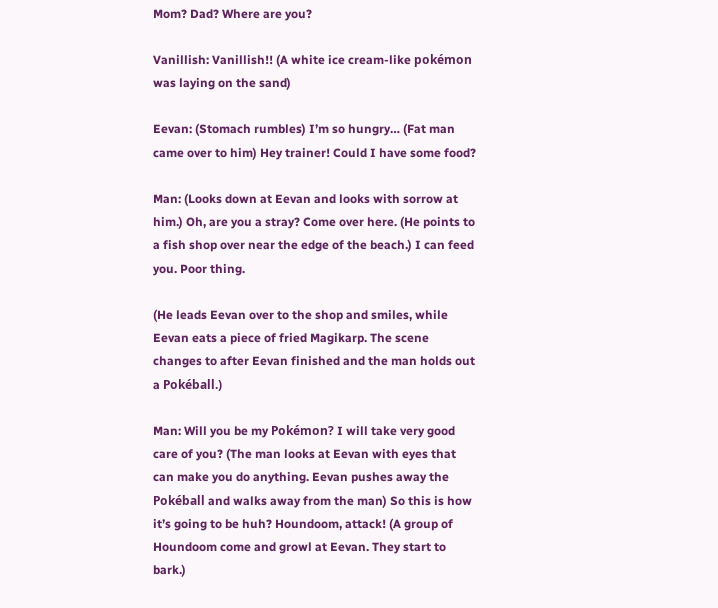Mom? Dad? Where are you?

Vanillish: Vanillish!! (A white ice cream-like pokémon was laying on the sand)

Eevan: (Stomach rumbles) I’m so hungry… (Fat man came over to him) Hey trainer! Could I have some food?

Man: (Looks down at Eevan and looks with sorrow at him.) Oh, are you a stray? Come over here. (He points to a fish shop over near the edge of the beach.) I can feed you. Poor thing.

(He leads Eevan over to the shop and smiles, while Eevan eats a piece of fried Magikarp. The scene changes to after Eevan finished and the man holds out a Pokéball.)

Man: Will you be my Pokémon? I will take very good care of you? (The man looks at Eevan with eyes that can make you do anything. Eevan pushes away the Pokéball and walks away from the man) So this is how it’s going to be huh? Houndoom, attack! (A group of Houndoom come and growl at Eevan. They start to bark.)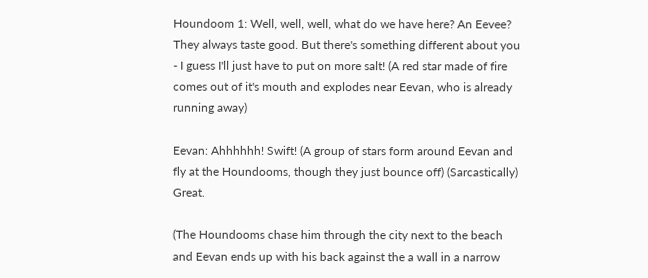Houndoom 1: Well, well, well, what do we have here? An Eevee? They always taste good. But there's something different about you - I guess I'll just have to put on more salt! (A red star made of fire comes out of it's mouth and explodes near Eevan, who is already running away)

Eevan: Ahhhhhh! Swift! (A group of stars form around Eevan and fly at the Houndooms, though they just bounce off) (Sarcastically) Great.

(The Houndooms chase him through the city next to the beach and Eevan ends up with his back against the a wall in a narrow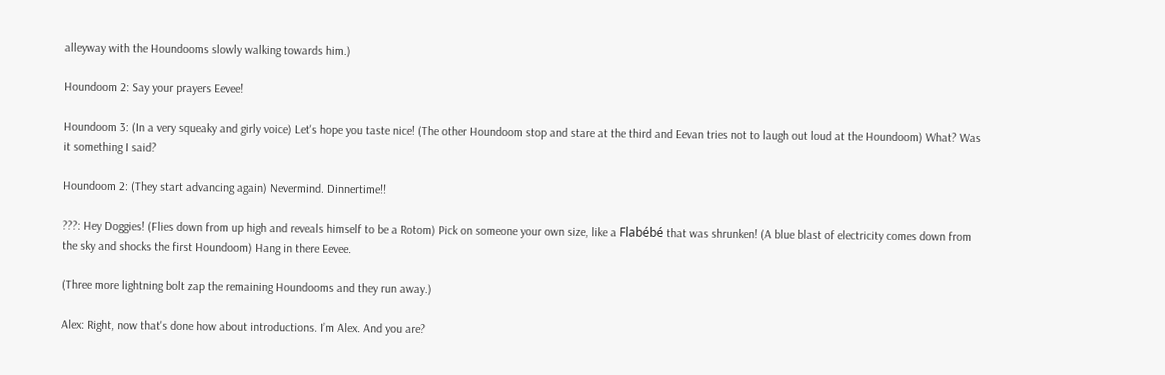alleyway with the Houndooms slowly walking towards him.)

Houndoom 2: Say your prayers Eevee!

Houndoom 3: (In a very squeaky and girly voice) Let's hope you taste nice! (The other Houndoom stop and stare at the third and Eevan tries not to laugh out loud at the Houndoom) What? Was it something I said?

Houndoom 2: (They start advancing again) Nevermind. Dinnertime!!

???: Hey Doggies! (Flies down from up high and reveals himself to be a Rotom) Pick on someone your own size, like a Flabébé that was shrunken! (A blue blast of electricity comes down from the sky and shocks the first Houndoom) Hang in there Eevee.

(Three more lightning bolt zap the remaining Houndooms and they run away.)

Alex: Right, now that's done how about introductions. I’m Alex. And you are?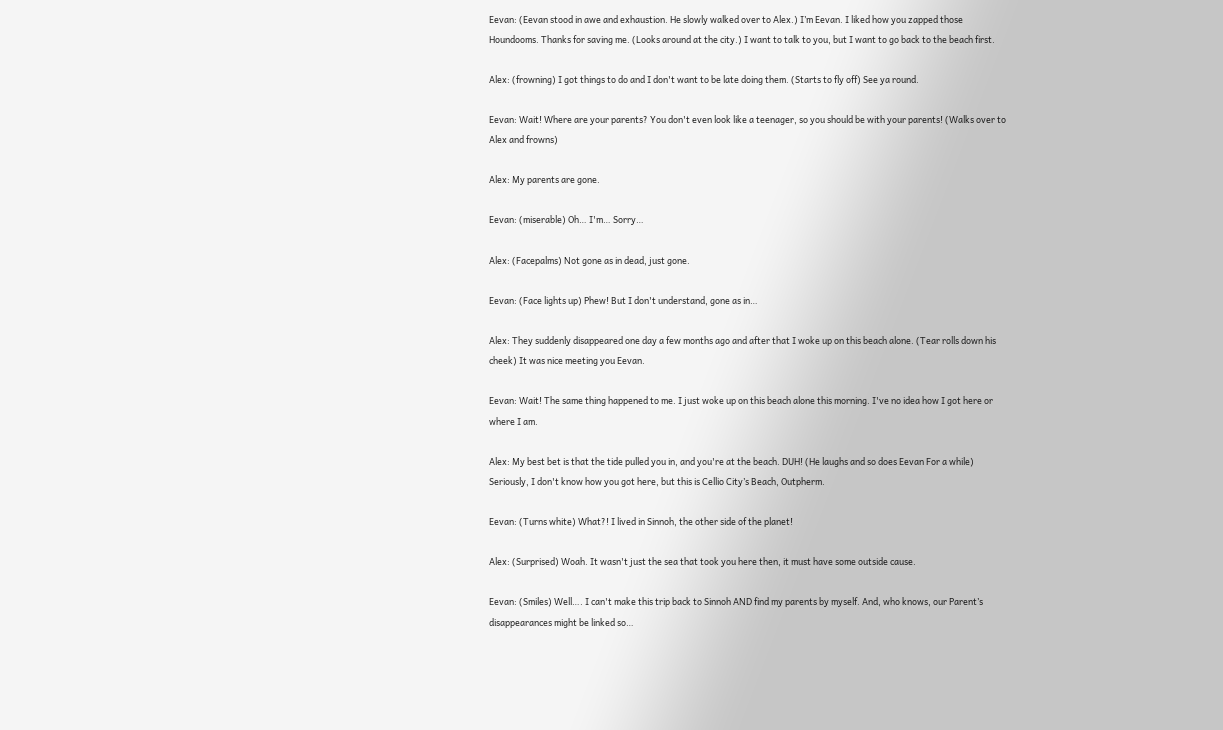Eevan: (Eevan stood in awe and exhaustion. He slowly walked over to Alex.) I’m Eevan. I liked how you zapped those Houndooms. Thanks for saving me. (Looks around at the city.) I want to talk to you, but I want to go back to the beach first.

Alex: (frowning) I got things to do and I don't want to be late doing them. (Starts to fly off) See ya round.

Eevan: Wait! Where are your parents? You don't even look like a teenager, so you should be with your parents! (Walks over to Alex and frowns)

Alex: My parents are gone.

Eevan: (miserable) Oh… I'm… Sorry…

Alex: (Facepalms) Not gone as in dead, just gone.

Eevan: (Face lights up) Phew! But I don't understand, gone as in…

Alex: They suddenly disappeared one day a few months ago and after that I woke up on this beach alone. (Tear rolls down his cheek) It was nice meeting you Eevan.

Eevan: Wait! The same thing happened to me. I just woke up on this beach alone this morning. I've no idea how I got here or where I am.

Alex: My best bet is that the tide pulled you in, and you're at the beach. DUH! (He laughs and so does Eevan For a while) Seriously, I don't know how you got here, but this is Cellio City’s Beach, Outpherm.

Eevan: (Turns white) What?! I lived in Sinnoh, the other side of the planet!

Alex: (Surprised) Woah. It wasn't just the sea that took you here then, it must have some outside cause.

Eevan: (Smiles) Well…. I can't make this trip back to Sinnoh AND find my parents by myself. And, who knows, our Parent’s disappearances might be linked so…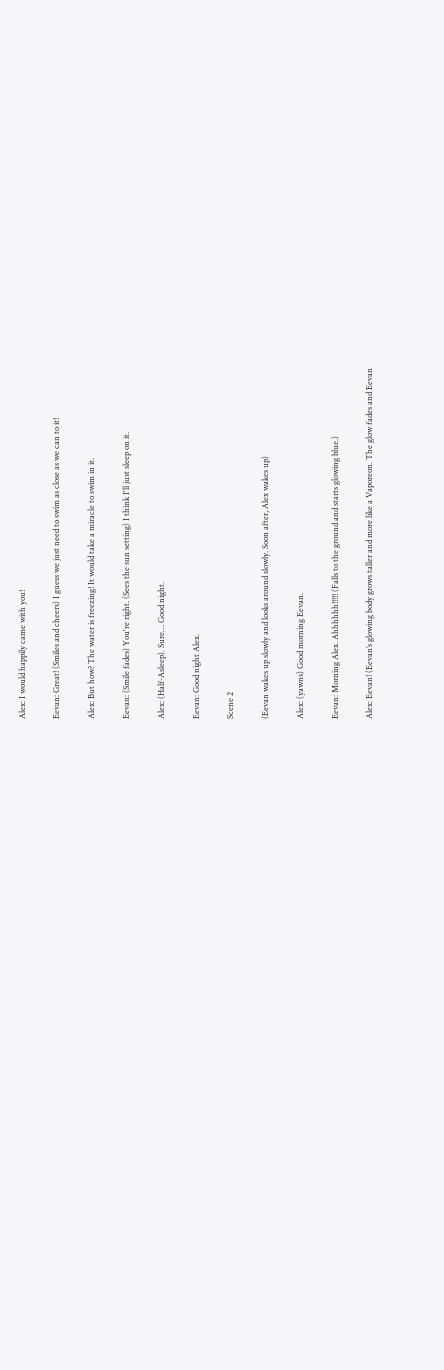Alex: I would happily came with you!

Eevan: Great! (Smiles and cheers) I guess we just need to swim as close as we can to it!

Alex: But how? The water is freezing! It would take a miracle to swim in it.

Eevan: (Smile fades) You're right. (Sees the sun setting) I think I'll just sleep on it.

Alex: (Half-Asleep). Sure… Good night.

Eevan: Good night Alex.

Scene 2

(Eevan wakes up slowly and looks around slowly. Soon after, Alex wakes up)

Alex: (yawns) Good morning Eevan.

Eevan: Morning Alex. Ahhhhhh!!!!! (Falls to the ground and starts glowing blue.)

Alex: Eevan! (Eevan’s glowing body grows taller and more like a Vaporeon. The glow fades and Eevan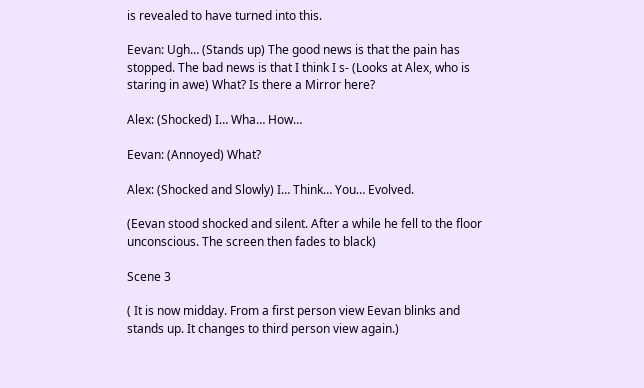is revealed to have turned into this.

Eevan: Ugh… (Stands up) The good news is that the pain has stopped. The bad news is that I think I s- (Looks at Alex, who is staring in awe) What? Is there a Mirror here?

Alex: (Shocked) I… Wha… How…

Eevan: (Annoyed) What?

Alex: (Shocked and Slowly) I… Think… You… Evolved.

(Eevan stood shocked and silent. After a while he fell to the floor unconscious. The screen then fades to black)

Scene 3

( It is now midday. From a first person view Eevan blinks and stands up. It changes to third person view again.)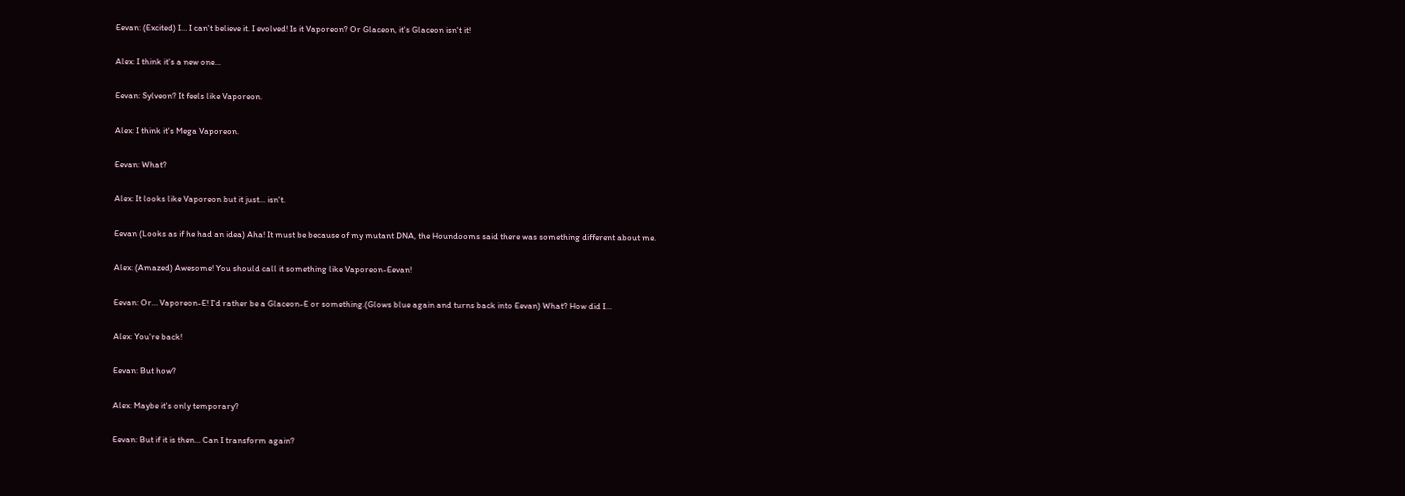Eevan: (Excited) I… I can't believe it. I evolved! Is it Vaporeon? Or Glaceon, it's Glaceon isn't it!

Alex: I think it's a new one…

Eevan: Sylveon? It feels like Vaporeon.

Alex: I think it's Mega Vaporeon.

Eevan: What?

Alex: It looks like Vaporeon but it just... isn't.

Eevan (Looks as if he had an idea) Aha! It must be because of my mutant DNA, the Houndooms said there was something different about me.

Alex: (Amazed) Awesome! You should call it something like Vaporeon-Eevan!

Eevan: Or… Vaporeon-E! I'd rather be a Glaceon-E or something.(Glows blue again and turns back into Eevan) What? How did I…

Alex: You're back!

Eevan: But how?

Alex: Maybe it's only temporary?

Eevan: But if it is then… Can I transform again?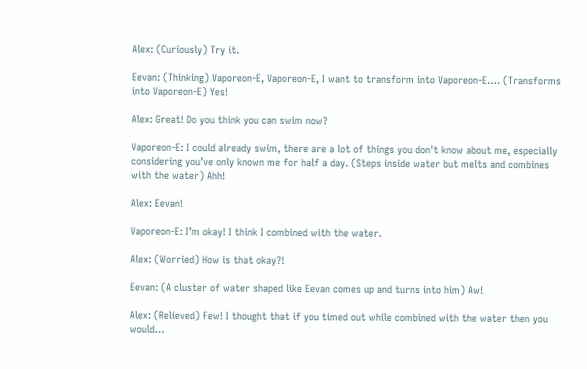Alex: (Curiously) Try it.

Eevan: (Thinking) Vaporeon-E, Vaporeon-E, I want to transform into Vaporeon-E…. (Transforms into Vaporeon-E) Yes!

Alex: Great! Do you think you can swim now?

Vaporeon-E: I could already swim, there are a lot of things you don't know about me, especially considering you’ve only known me for half a day. (Steps inside water but melts and combines with the water) Ahh!

Alex: Eevan!

Vaporeon-E: I’m okay! I think I combined with the water.

Alex: (Worried) How is that okay?!

Eevan: (A cluster of water shaped like Eevan comes up and turns into him) Aw!

Alex: (Relieved) Few! I thought that if you timed out while combined with the water then you would…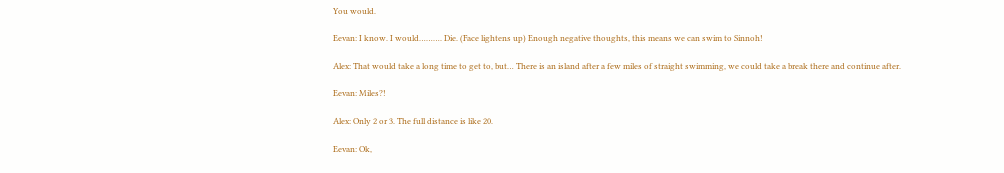You would.

Eevan: I know. I would………. Die. (Face lightens up) Enough negative thoughts, this means we can swim to Sinnoh!

Alex: That would take a long time to get to, but… There is an island after a few miles of straight swimming, we could take a break there and continue after.

Eevan: Miles?!

Alex: Only 2 or 3. The full distance is like 20.

Eevan: Ok,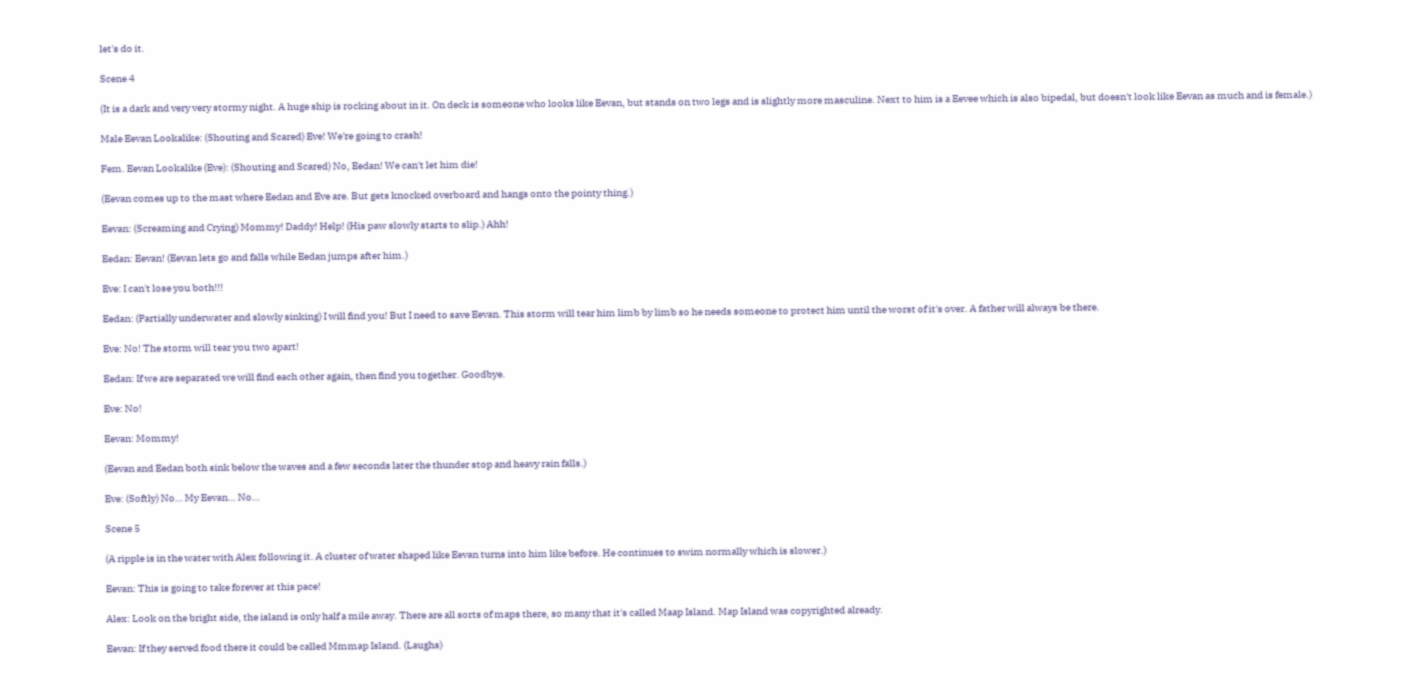let's do it.

Scene 4

(It is a dark and very very stormy night. A huge ship is rocking about in it. On deck is someone who looks like Eevan, but stands on two legs and is slightly more masculine. Next to him is a Eevee which is also bipedal, but doesn't look like Eevan as much and is female.)

Male Eevan Lookalike: (Shouting and Scared) Eve! We're going to crash!

Fem. Eevan Lookalike (Eve): (Shouting and Scared) No, Eedan! We can't let him die!

(Eevan comes up to the mast where Eedan and Eve are. But gets knocked overboard and hangs onto the pointy thing.)

Eevan: (Screaming and Crying) Mommy! Daddy! Help! (His paw slowly starts to slip.) Ahh!

Eedan: Eevan! (Eevan lets go and falls while Eedan jumps after him.)

Eve: I can't lose you both!!!

Eedan: (Partially underwater and slowly sinking) I will find you! But I need to save Eevan. This storm will tear him limb by limb so he needs someone to protect him until the worst of it's over. A father will always be there.

Eve: No! The storm will tear you two apart!

Eedan: If we are separated we will find each other again, then find you together. Goodbye.

Eve: No!

Eevan: Mommy!

(Eevan and Eedan both sink below the waves and a few seconds later the thunder stop and heavy rain falls.)

Eve: (Softly) No… My Eevan… No…

Scene 5

(A ripple is in the water with Alex following it. A cluster of water shaped like Eevan turns into him like before. He continues to swim normally which is slower.)

Eevan: This is going to take forever at this pace!

Alex: Look on the bright side, the island is only half a mile away. There are all sorts of maps there, so many that it's called Maap Island. Map Island was copyrighted already.

Eevan: If they served food there it could be called Mmmap Island. (Laughs)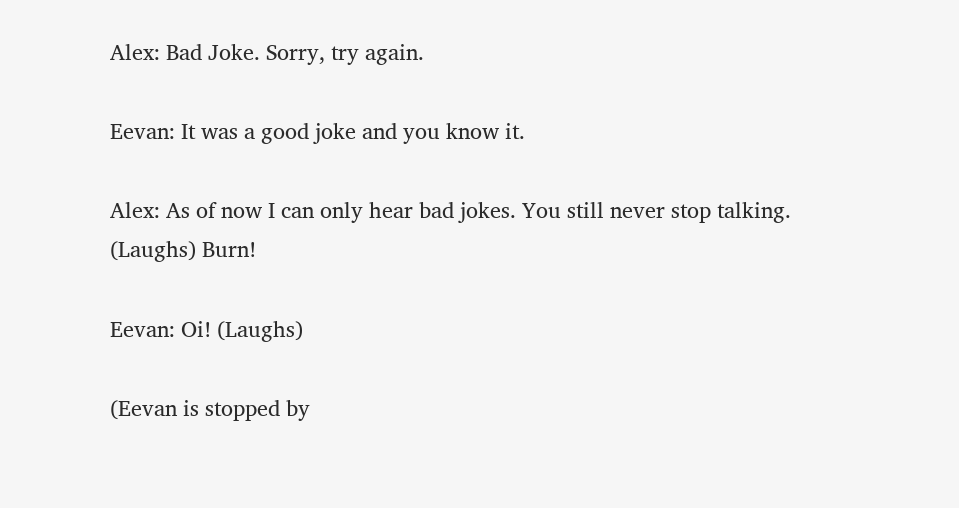Alex: Bad Joke. Sorry, try again.

Eevan: It was a good joke and you know it.

Alex: As of now I can only hear bad jokes. You still never stop talking. (Laughs) Burn!

Eevan: Oi! (Laughs)

(Eevan is stopped by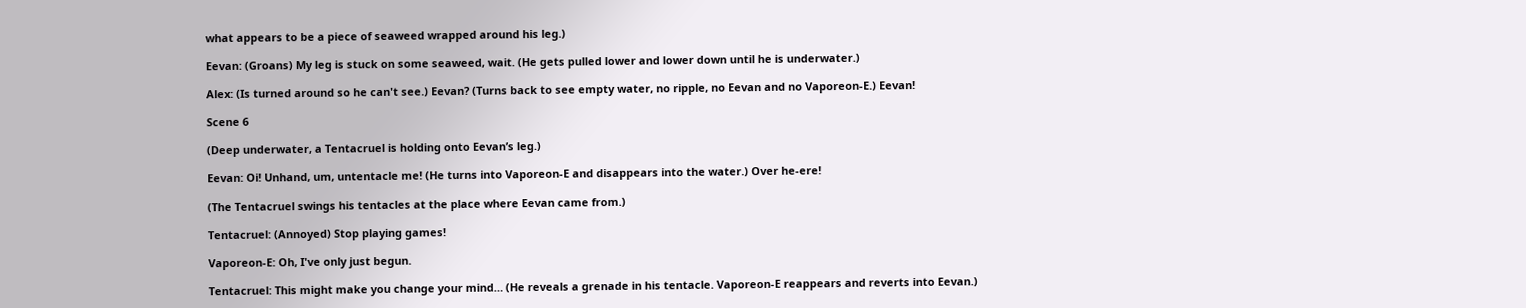what appears to be a piece of seaweed wrapped around his leg.)

Eevan: (Groans) My leg is stuck on some seaweed, wait. (He gets pulled lower and lower down until he is underwater.)

Alex: (Is turned around so he can't see.) Eevan? (Turns back to see empty water, no ripple, no Eevan and no Vaporeon-E.) Eevan!

Scene 6

(Deep underwater, a Tentacruel is holding onto Eevan’s leg.)

Eevan: Oi! Unhand, um, untentacle me! (He turns into Vaporeon-E and disappears into the water.) Over he-ere!

(The Tentacruel swings his tentacles at the place where Eevan came from.)

Tentacruel: (Annoyed) Stop playing games!

Vaporeon-E: Oh, I've only just begun.

Tentacruel: This might make you change your mind… (He reveals a grenade in his tentacle. Vaporeon-E reappears and reverts into Eevan.)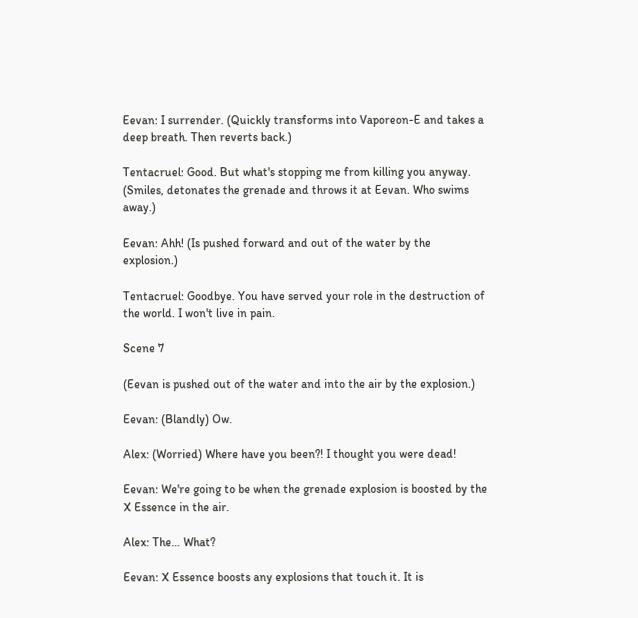Eevan: I surrender. (Quickly transforms into Vaporeon-E and takes a deep breath. Then reverts back.)

Tentacruel: Good. But what's stopping me from killing you anyway. (Smiles, detonates the grenade and throws it at Eevan. Who swims away.)

Eevan: Ahh! (Is pushed forward and out of the water by the explosion.)

Tentacruel: Goodbye. You have served your role in the destruction of the world. I won't live in pain.

Scene 7

(Eevan is pushed out of the water and into the air by the explosion.)

Eevan: (Blandly) Ow.

Alex: (Worried) Where have you been?! I thought you were dead!

Eevan: We're going to be when the grenade explosion is boosted by the X Essence in the air.

Alex: The… What?

Eevan: X Essence boosts any explosions that touch it. It is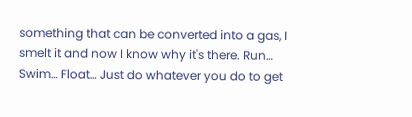something that can be converted into a gas, I smelt it and now I know why it's there. Run… Swim… Float… Just do whatever you do to get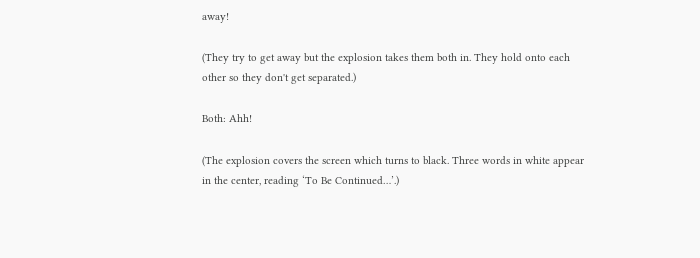away!

(They try to get away but the explosion takes them both in. They hold onto each other so they don't get separated.)

Both: Ahh!

(The explosion covers the screen which turns to black. Three words in white appear in the center, reading ‘To Be Continued…’.)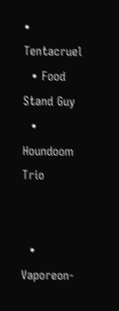• Tentacruel
  • Food Stand Guy
  • Houndoom Trio


  • Vaporeon-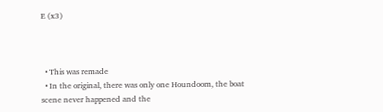E (x3)



  • This was remade
  • In the original, there was only one Houndoom, the boat scene never happened and the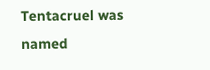Tentacruel was named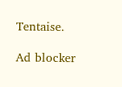Tentaise.

Ad blocker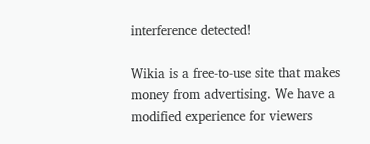interference detected!

Wikia is a free-to-use site that makes money from advertising. We have a modified experience for viewers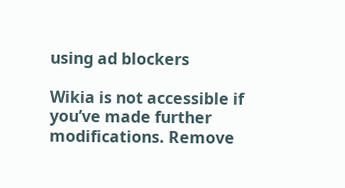using ad blockers

Wikia is not accessible if you’ve made further modifications. Remove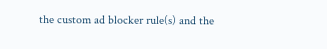the custom ad blocker rule(s) and the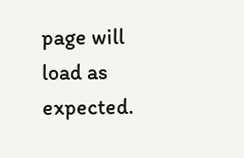page will load as expected.